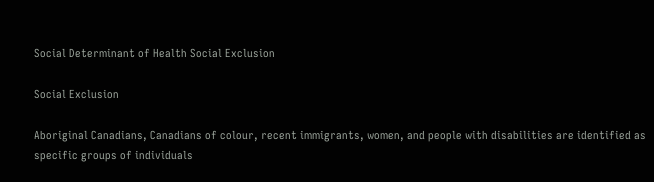Social Determinant of Health Social Exclusion

Social Exclusion

Aboriginal Canadians, Canadians of colour, recent immigrants, women, and people with disabilities are identified as specific groups of individuals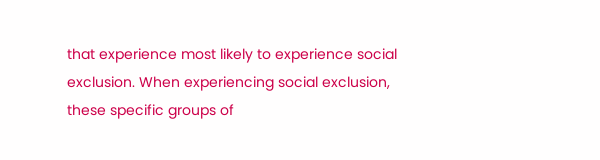that experience most likely to experience social exclusion. When experiencing social exclusion, these specific groups of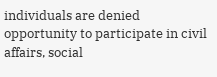individuals are denied opportunity to participate in civil affairs, social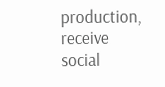production, receive social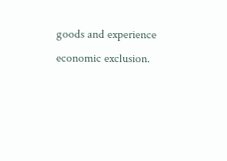goods and experience economic exclusion.